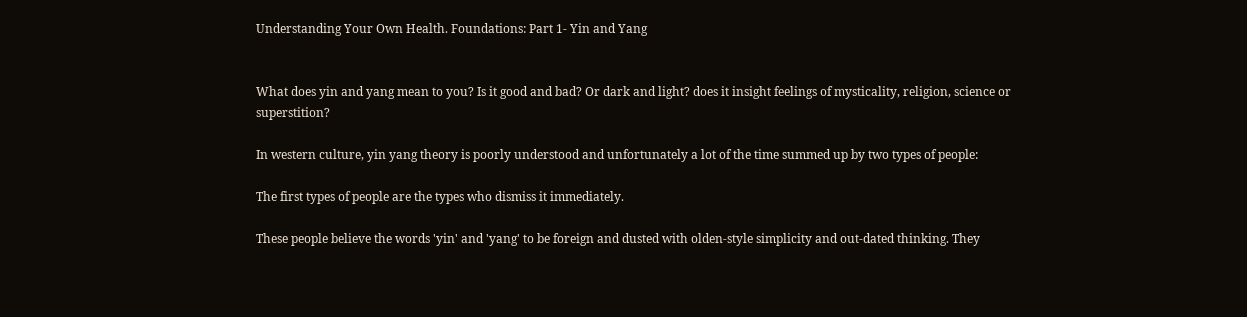Understanding Your Own Health. Foundations: Part 1- Yin and Yang


What does yin and yang mean to you? Is it good and bad? Or dark and light? does it insight feelings of mysticality, religion, science or superstition?

In western culture, yin yang theory is poorly understood and unfortunately a lot of the time summed up by two types of people:

The first types of people are the types who dismiss it immediately.

These people believe the words 'yin' and 'yang' to be foreign and dusted with olden-style simplicity and out-dated thinking. They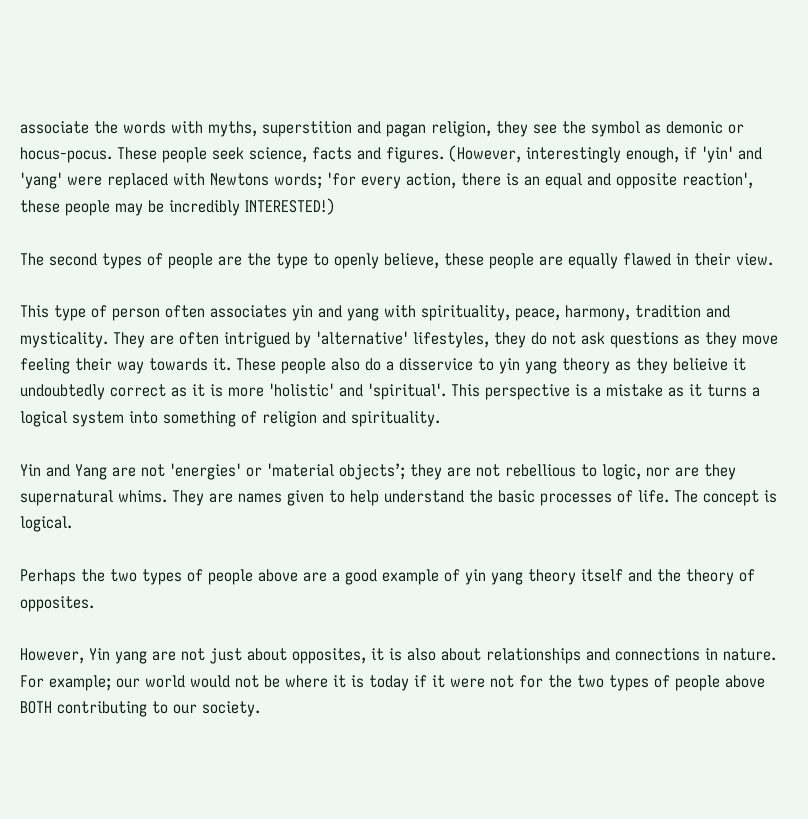associate the words with myths, superstition and pagan religion, they see the symbol as demonic or hocus-pocus. These people seek science, facts and figures. (However, interestingly enough, if 'yin' and 'yang' were replaced with Newtons words; 'for every action, there is an equal and opposite reaction', these people may be incredibly INTERESTED!)

The second types of people are the type to openly believe, these people are equally flawed in their view.

This type of person often associates yin and yang with spirituality, peace, harmony, tradition and mysticality. They are often intrigued by 'alternative' lifestyles, they do not ask questions as they move feeling their way towards it. These people also do a disservice to yin yang theory as they belieive it undoubtedly correct as it is more 'holistic' and 'spiritual'. This perspective is a mistake as it turns a logical system into something of religion and spirituality.

Yin and Yang are not 'energies' or 'material objects’; they are not rebellious to logic, nor are they supernatural whims. They are names given to help understand the basic processes of life. The concept is logical.

Perhaps the two types of people above are a good example of yin yang theory itself and the theory of opposites.

However, Yin yang are not just about opposites, it is also about relationships and connections in nature. For example; our world would not be where it is today if it were not for the two types of people above BOTH contributing to our society.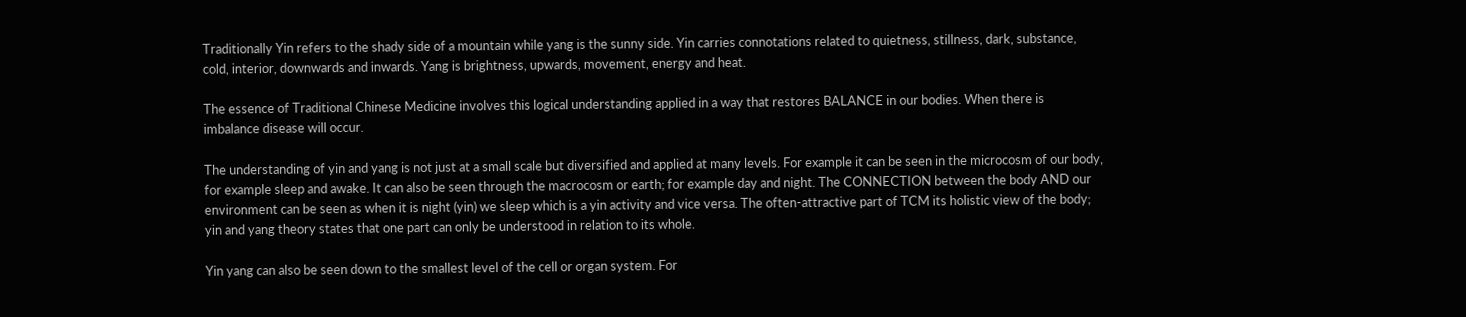Traditionally Yin refers to the shady side of a mountain while yang is the sunny side. Yin carries connotations related to quietness, stillness, dark, substance, cold, interior, downwards and inwards. Yang is brightness, upwards, movement, energy and heat.

The essence of Traditional Chinese Medicine involves this logical understanding applied in a way that restores BALANCE in our bodies. When there is imbalance disease will occur.

The understanding of yin and yang is not just at a small scale but diversified and applied at many levels. For example it can be seen in the microcosm of our body, for example sleep and awake. It can also be seen through the macrocosm or earth; for example day and night. The CONNECTION between the body AND our environment can be seen as when it is night (yin) we sleep which is a yin activity and vice versa. The often-attractive part of TCM its holistic view of the body; yin and yang theory states that one part can only be understood in relation to its whole.

Yin yang can also be seen down to the smallest level of the cell or organ system. For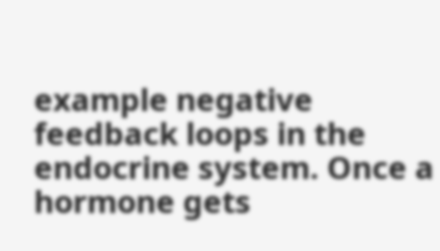example negative feedback loops in the endocrine system. Once a hormone gets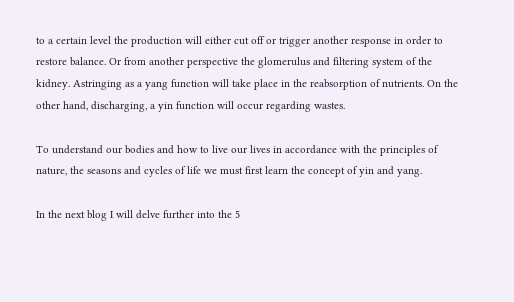to a certain level the production will either cut off or trigger another response in order to restore balance. Or from another perspective the glomerulus and filtering system of the kidney. Astringing as a yang function will take place in the reabsorption of nutrients. On the other hand, discharging, a yin function will occur regarding wastes.

To understand our bodies and how to live our lives in accordance with the principles of nature, the seasons and cycles of life we must first learn the concept of yin and yang.

In the next blog I will delve further into the 5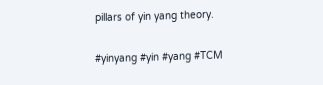pillars of yin yang theory.

#yinyang #yin #yang #TCM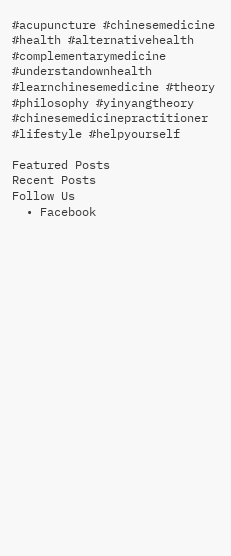#acupuncture #chinesemedicine #health #alternativehealth #complementarymedicine #understandownhealth #learnchinesemedicine #theory #philosophy #yinyangtheory #chinesemedicinepractitioner #lifestyle #helpyourself

Featured Posts
Recent Posts
Follow Us
  • Facebook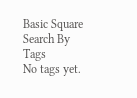Basic Square
Search By Tags
No tags yet.